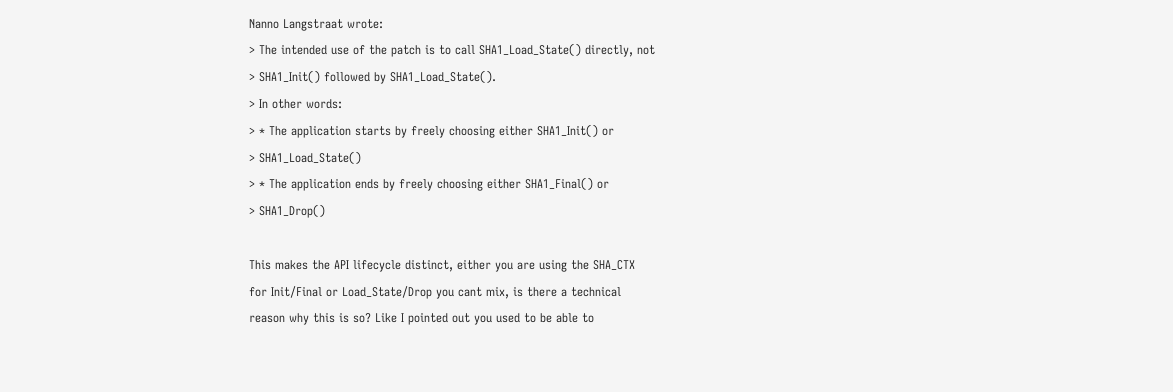Nanno Langstraat wrote:
> The intended use of the patch is to call SHA1_Load_State() directly, not
> SHA1_Init() followed by SHA1_Load_State().
> In other words:
> * The application starts by freely choosing either SHA1_Init() or
> SHA1_Load_State()
> * The application ends by freely choosing either SHA1_Final() or
> SHA1_Drop()

This makes the API lifecycle distinct, either you are using the SHA_CTX
for Init/Final or Load_State/Drop you cant mix, is there a technical
reason why this is so? Like I pointed out you used to be able to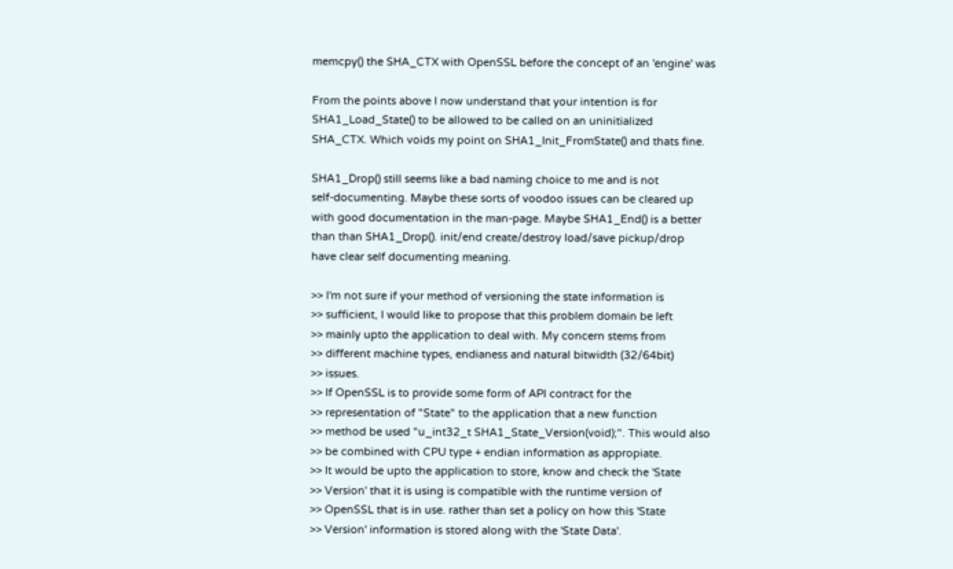memcpy() the SHA_CTX with OpenSSL before the concept of an 'engine' was

From the points above I now understand that your intention is for
SHA1_Load_State() to be allowed to be called on an uninitialized
SHA_CTX. Which voids my point on SHA1_Init_FromState() and thats fine.

SHA1_Drop() still seems like a bad naming choice to me and is not
self-documenting. Maybe these sorts of voodoo issues can be cleared up
with good documentation in the man-page. Maybe SHA1_End() is a better
than than SHA1_Drop(). init/end create/destroy load/save pickup/drop
have clear self documenting meaning.

>> I'm not sure if your method of versioning the state information is
>> sufficient, I would like to propose that this problem domain be left
>> mainly upto the application to deal with. My concern stems from
>> different machine types, endianess and natural bitwidth (32/64bit)
>> issues.
>> If OpenSSL is to provide some form of API contract for the
>> representation of "State" to the application that a new function
>> method be used "u_int32_t SHA1_State_Version(void);". This would also
>> be combined with CPU type + endian information as appropiate.
>> It would be upto the application to store, know and check the 'State
>> Version' that it is using is compatible with the runtime version of
>> OpenSSL that is in use. rather than set a policy on how this 'State
>> Version' information is stored along with the 'State Data'.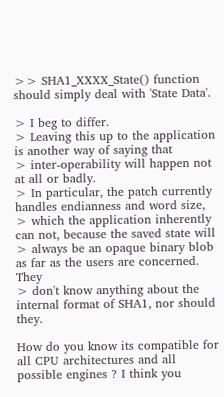>> SHA1_XXXX_State() function should simply deal with 'State Data'.

> I beg to differ.
> Leaving this up to the application is another way of saying that
> inter-operability will happen not at all or badly.
> In particular, the patch currently handles endianness and word size,
> which the application inherently can not, because the saved state will
> always be an opaque binary blob as far as the users are concerned. They
> don't know anything about the internal format of SHA1, nor should they.

How do you know its compatible for all CPU architectures and all
possible engines ? I think you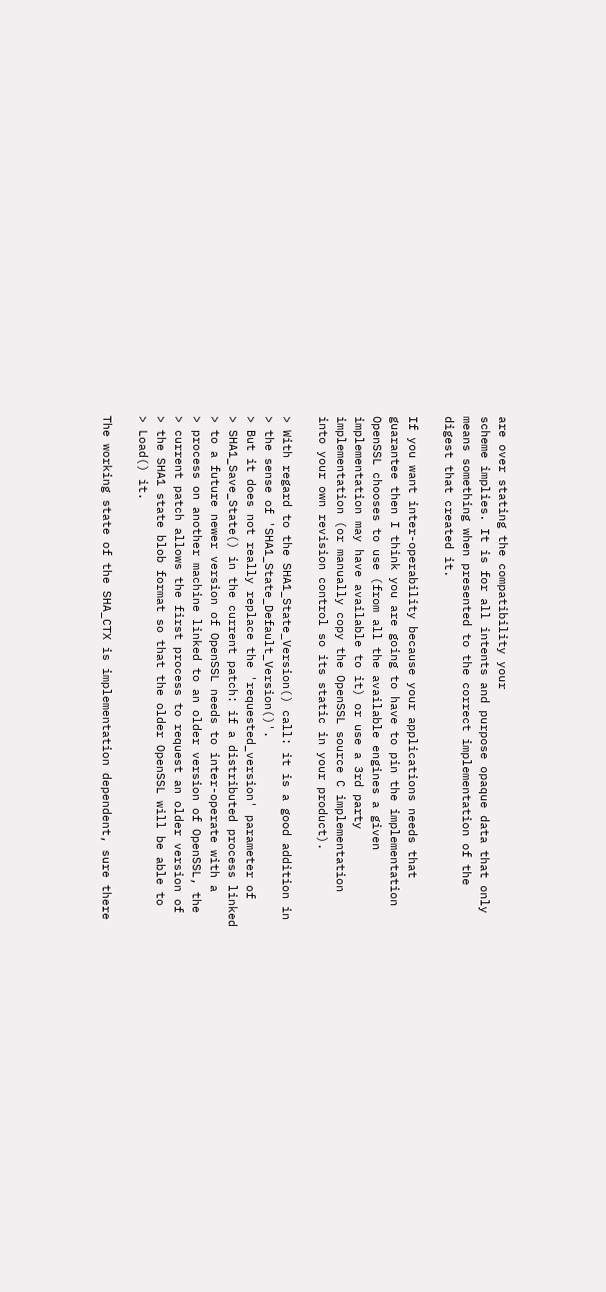are over stating the compatibility your
scheme implies. It is for all intents and purpose opaque data that only
means something when presented to the correct implementation of the
digest that created it.

If you want inter-operability because your applications needs that
guarantee then I think you are going to have to pin the implementation
OpenSSL chooses to use (from all the available engines a given
implementation may have available to it) or use a 3rd party
implementation (or manually copy the OpenSSL source C implementation
into your own revision control so its static in your product).

> With regard to the SHA1_State_Version() call: it is a good addition in
> the sense of 'SHA1_State_Default_Version()'.
> But it does not really replace the 'requested_version' parameter of
> SHA1_Save_State() in the current patch: if a distributed process linked
> to a future newer version of OpenSSL needs to inter-operate with a
> process on another machine linked to an older version of OpenSSL, the
> current patch allows the first process to request an older version of
> the SHA1 state blob format so that the older OpenSSL will be able to
> Load() it.

The working state of the SHA_CTX is implementation dependent, sure there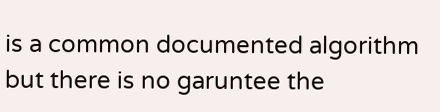is a common documented algorithm but there is no garuntee the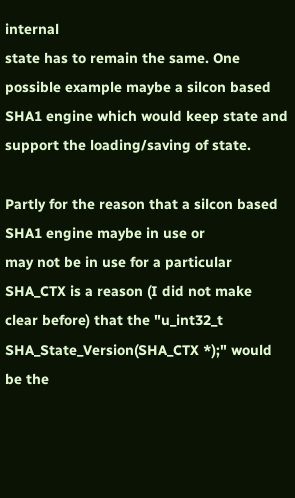internal
state has to remain the same. One possible example maybe a silcon based
SHA1 engine which would keep state and support the loading/saving of state.

Partly for the reason that a silcon based SHA1 engine maybe in use or
may not be in use for a particular SHA_CTX is a reason (I did not make
clear before) that the "u_int32_t SHA_State_Version(SHA_CTX *);" would
be the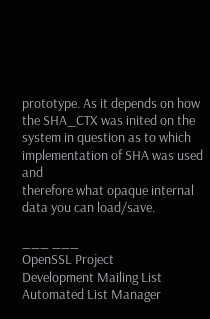prototype. As it depends on how the SHA_CTX was inited on the
system in question as to which implementation of SHA was used and
therefore what opaque internal data you can load/save.

___ ___
OpenSSL Project
Development Mailing List
Automated List Manager